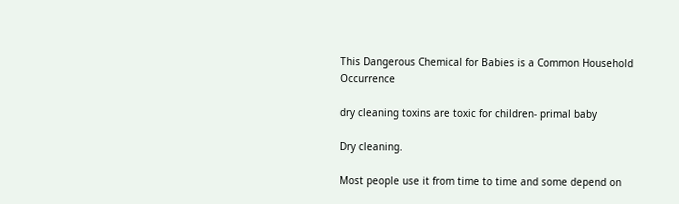This Dangerous Chemical for Babies is a Common Household Occurrence

dry cleaning toxins are toxic for children- primal baby

Dry cleaning.

Most people use it from time to time and some depend on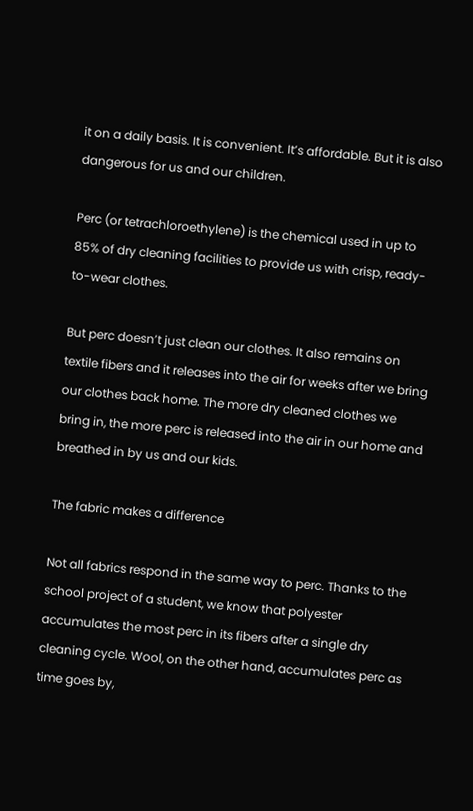it on a daily basis. It is convenient. It’s affordable. But it is also dangerous for us and our children.

Perc (or tetrachloroethylene) is the chemical used in up to 85% of dry cleaning facilities to provide us with crisp, ready-to-wear clothes.

But perc doesn’t just clean our clothes. It also remains on textile fibers and it releases into the air for weeks after we bring our clothes back home. The more dry cleaned clothes we bring in, the more perc is released into the air in our home and breathed in by us and our kids.

The fabric makes a difference

Not all fabrics respond in the same way to perc. Thanks to the school project of a student, we know that polyester accumulates the most perc in its fibers after a single dry cleaning cycle. Wool, on the other hand, accumulates perc as time goes by,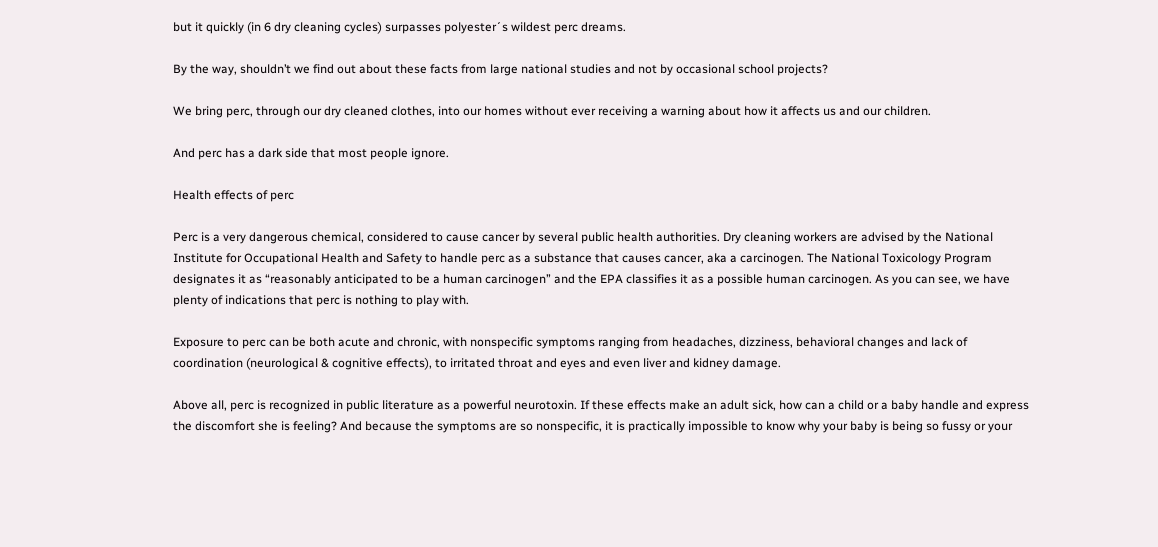but it quickly (in 6 dry cleaning cycles) surpasses polyester´s wildest perc dreams.

By the way, shouldn’t we find out about these facts from large national studies and not by occasional school projects?

We bring perc, through our dry cleaned clothes, into our homes without ever receiving a warning about how it affects us and our children.

And perc has a dark side that most people ignore.

Health effects of perc

Perc is a very dangerous chemical, considered to cause cancer by several public health authorities. Dry cleaning workers are advised by the National Institute for Occupational Health and Safety to handle perc as a substance that causes cancer, aka a carcinogen. The National Toxicology Program designates it as “reasonably anticipated to be a human carcinogen” and the EPA classifies it as a possible human carcinogen. As you can see, we have plenty of indications that perc is nothing to play with.

Exposure to perc can be both acute and chronic, with nonspecific symptoms ranging from headaches, dizziness, behavioral changes and lack of coordination (neurological & cognitive effects), to irritated throat and eyes and even liver and kidney damage.

Above all, perc is recognized in public literature as a powerful neurotoxin. If these effects make an adult sick, how can a child or a baby handle and express the discomfort she is feeling? And because the symptoms are so nonspecific, it is practically impossible to know why your baby is being so fussy or your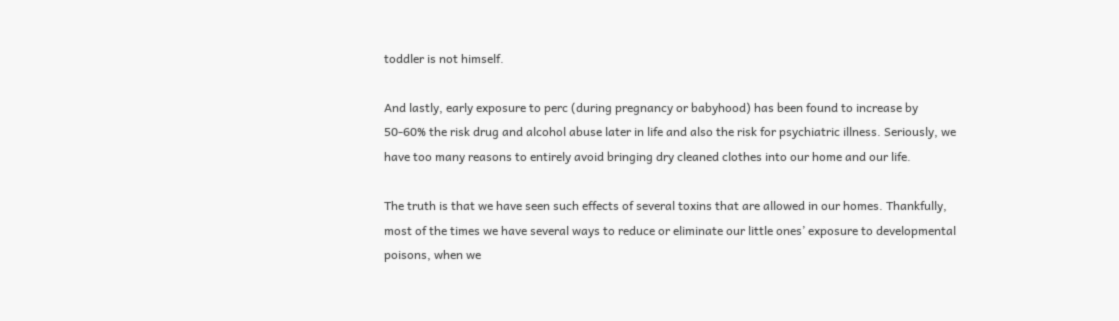toddler is not himself.

And lastly, early exposure to perc (during pregnancy or babyhood) has been found to increase by 50-60% the risk drug and alcohol abuse later in life and also the risk for psychiatric illness. Seriously, we have too many reasons to entirely avoid bringing dry cleaned clothes into our home and our life.

The truth is that we have seen such effects of several toxins that are allowed in our homes. Thankfully, most of the times we have several ways to reduce or eliminate our little ones’ exposure to developmental poisons, when we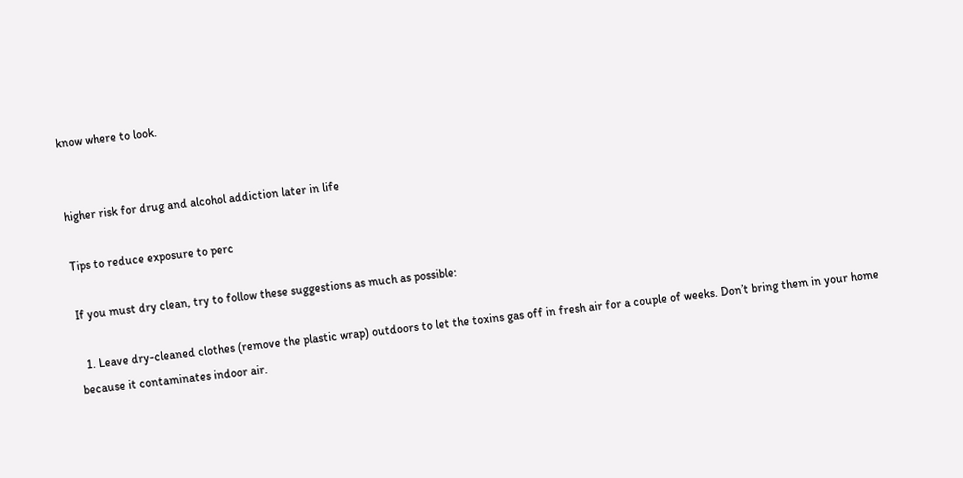know where to look.


higher risk for drug and alcohol addiction later in life

Tips to reduce exposure to perc

If you must dry clean, try to follow these suggestions as much as possible:

  1. Leave dry-cleaned clothes (remove the plastic wrap) outdoors to let the toxins gas off in fresh air for a couple of weeks. Don’t bring them in your home because it contaminates indoor air.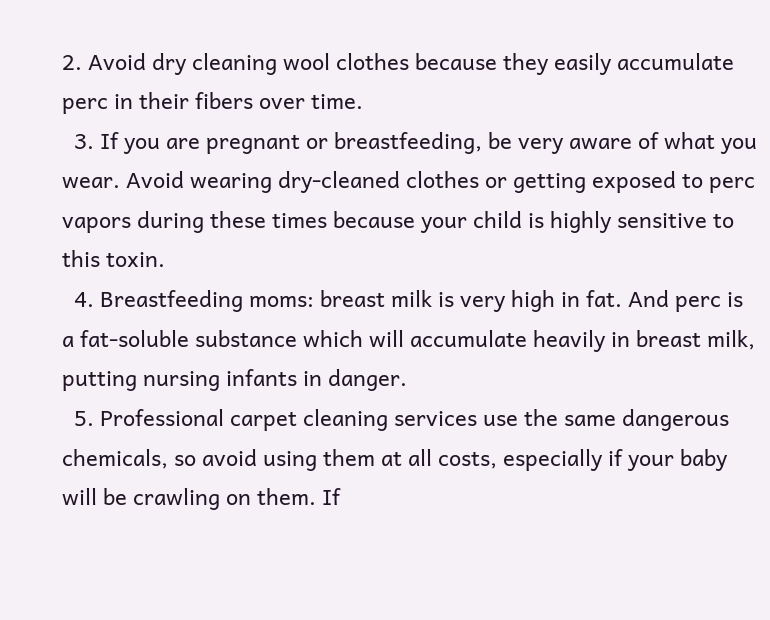2. Avoid dry cleaning wool clothes because they easily accumulate perc in their fibers over time.
  3. If you are pregnant or breastfeeding, be very aware of what you wear. Avoid wearing dry-cleaned clothes or getting exposed to perc vapors during these times because your child is highly sensitive to this toxin.
  4. Breastfeeding moms: breast milk is very high in fat. And perc is a fat-soluble substance which will accumulate heavily in breast milk, putting nursing infants in danger.
  5. Professional carpet cleaning services use the same dangerous chemicals, so avoid using them at all costs, especially if your baby will be crawling on them. If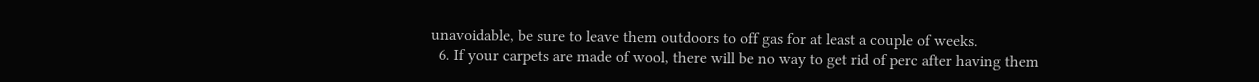unavoidable, be sure to leave them outdoors to off gas for at least a couple of weeks.
  6. If your carpets are made of wool, there will be no way to get rid of perc after having them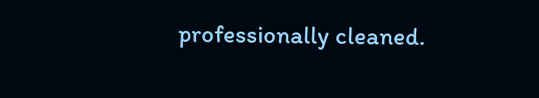professionally cleaned.